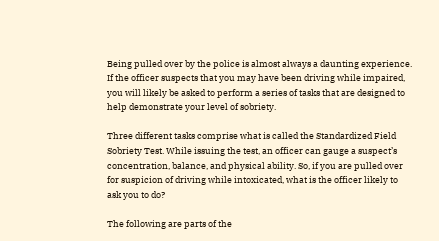Being pulled over by the police is almost always a daunting experience. If the officer suspects that you may have been driving while impaired, you will likely be asked to perform a series of tasks that are designed to help demonstrate your level of sobriety.

Three different tasks comprise what is called the Standardized Field Sobriety Test. While issuing the test, an officer can gauge a suspect’s concentration, balance, and physical ability. So, if you are pulled over for suspicion of driving while intoxicated, what is the officer likely to ask you to do?

The following are parts of the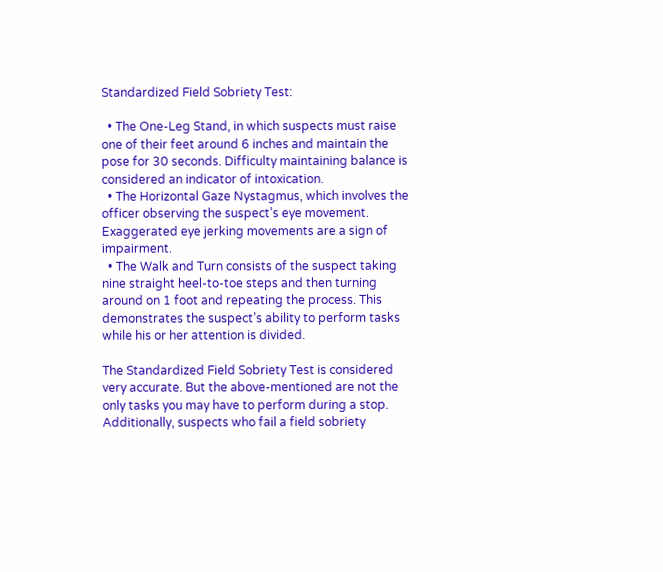Standardized Field Sobriety Test:

  • The One-Leg Stand, in which suspects must raise one of their feet around 6 inches and maintain the pose for 30 seconds. Difficulty maintaining balance is considered an indicator of intoxication.
  • The Horizontal Gaze Nystagmus, which involves the officer observing the suspect’s eye movement. Exaggerated eye jerking movements are a sign of impairment.
  • The Walk and Turn consists of the suspect taking nine straight heel-to-toe steps and then turning around on 1 foot and repeating the process. This demonstrates the suspect’s ability to perform tasks while his or her attention is divided.

The Standardized Field Sobriety Test is considered very accurate. But the above-mentioned are not the only tasks you may have to perform during a stop. Additionally, suspects who fail a field sobriety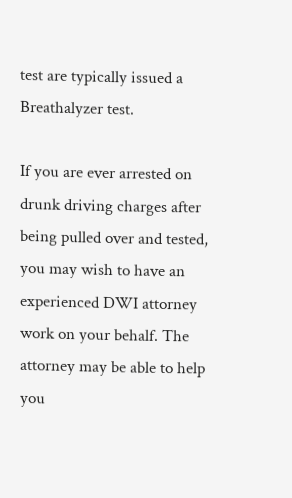test are typically issued a Breathalyzer test.

If you are ever arrested on drunk driving charges after being pulled over and tested, you may wish to have an experienced DWI attorney work on your behalf. The attorney may be able to help you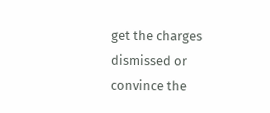get the charges dismissed or convince the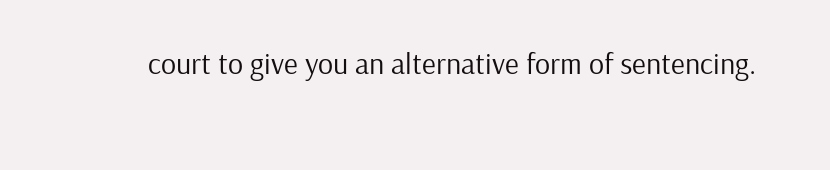court to give you an alternative form of sentencing.